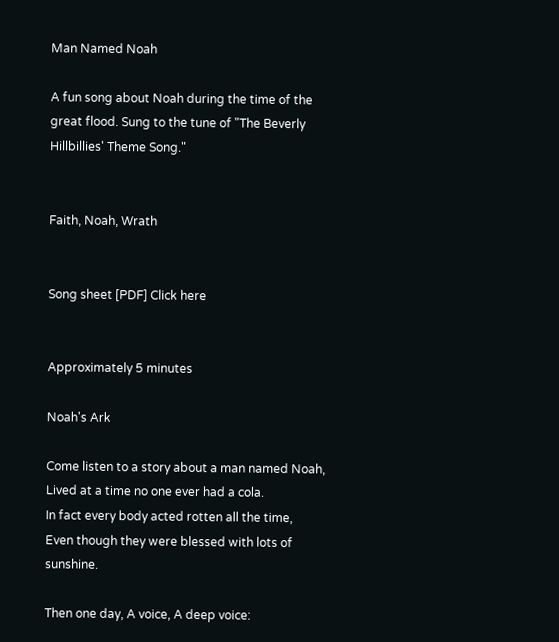Man Named Noah

A fun song about Noah during the time of the great flood. Sung to the tune of "The Beverly Hillbillies' Theme Song."


Faith, Noah, Wrath


Song sheet [PDF] Click here


Approximately 5 minutes

Noah's Ark

Come listen to a story about a man named Noah,
Lived at a time no one ever had a cola.
In fact every body acted rotten all the time,
Even though they were blessed with lots of sunshine.

Then one day, A voice, A deep voice: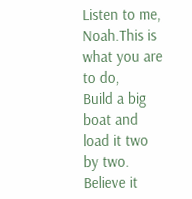Listen to me, Noah.This is what you are to do,
Build a big boat and load it two by two.
Believe it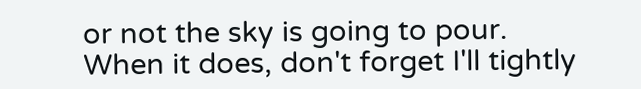or not the sky is going to pour.
When it does, don't forget I'll tightly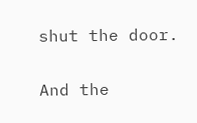shut the door.

And the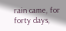rain came, for forty days,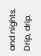and nights.
Drip, drip.